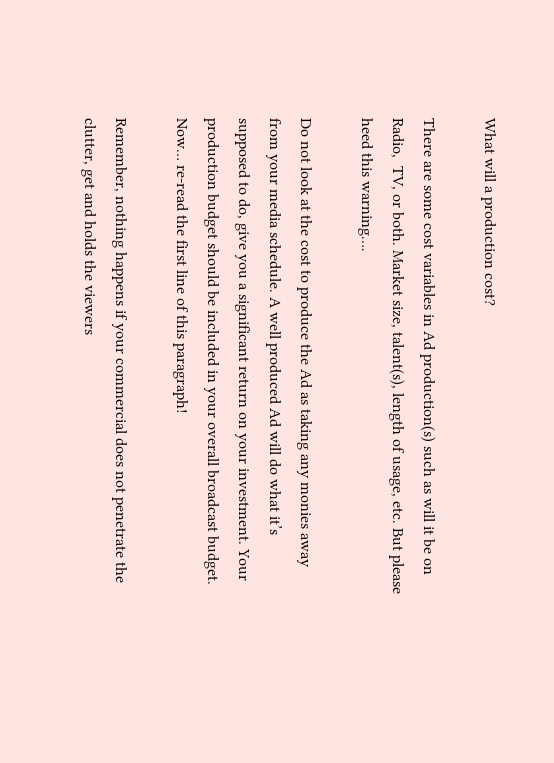What will a production cost?

There are some cost variables in Ad production(s) such as will it be on Radio,  TV, or both. Market size, talent(s), length of usage, etc. But please heed this warning….

Do not look at the cost to produce the Ad as taking any monies away from your media schedule. A well produced Ad will do what it’s supposed to do, give you a significant return on your investment. Your production budget should be included in your overall broadcast budget. Now… re-read the first line of this paragraph!

Remember, nothing happens if your commercial does not penetrate the clutter, get and holds the viewers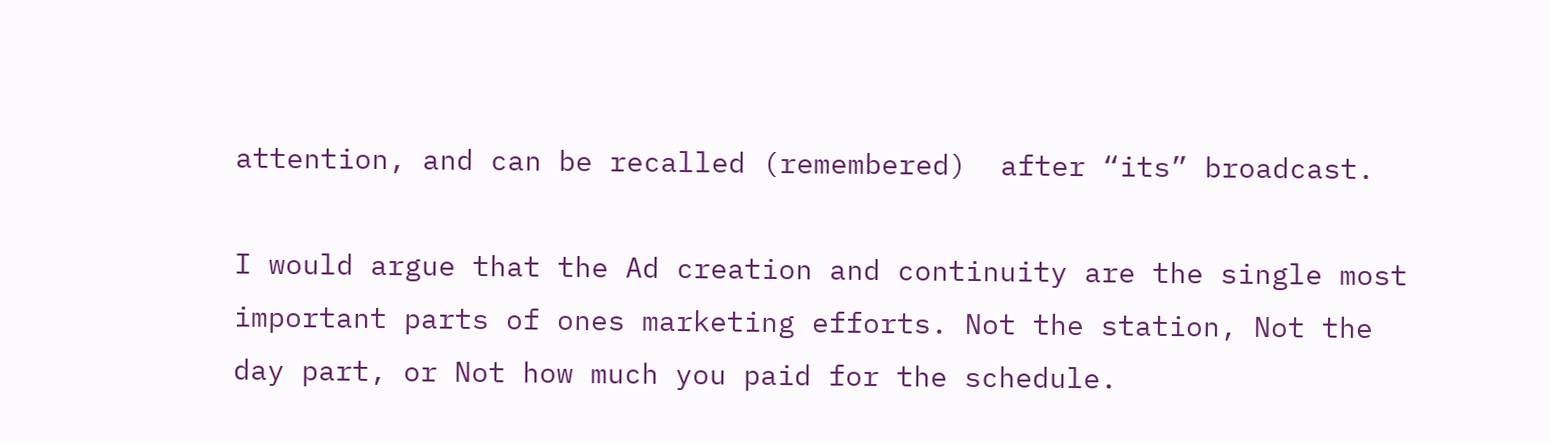attention, and can be recalled (remembered)  after “its” broadcast.

I would argue that the Ad creation and continuity are the single most important parts of ones marketing efforts. Not the station, Not the day part, or Not how much you paid for the schedule.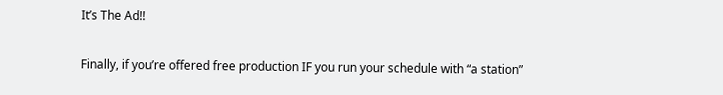It’s The Ad!!

Finally, if you’re offered free production IF you run your schedule with “a station”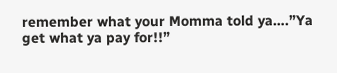remember what your Momma told ya….”Ya get what ya pay for!!”